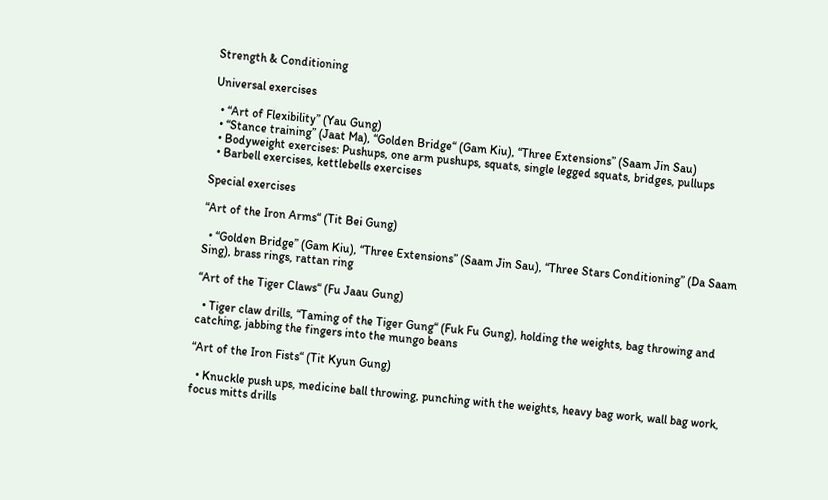Strength & Conditioning

Universal exercises

  • “Art of Flexibility” (Yau Gung)
  • “Stance training” (Jaat Ma), “Golden Bridge“ (Gam Kiu), “Three Extensions” (Saam Jin Sau)
  • Bodyweight exercises: Pushups, one arm pushups, squats, single legged squats, bridges, pullups
  • Barbell exercises, kettlebells exercises

Special exercises

“Art of the Iron Arms“ (Tit Bei Gung)

  • “Golden Bridge” (Gam Kiu), “Three Extensions” (Saam Jin Sau), “Three Stars Conditioning” (Da Saam Sing), brass rings, rattan ring

“Art of the Tiger Claws“ (Fu Jaau Gung)

  • Tiger claw drills, “Taming of the Tiger Gung“ (Fuk Fu Gung), holding the weights, bag throwing and catching, jabbing the fingers into the mungo beans

“Art of the Iron Fists“ (Tit Kyun Gung)

  • Knuckle push ups, medicine ball throwing, punching with the weights, heavy bag work, wall bag work, focus mitts drills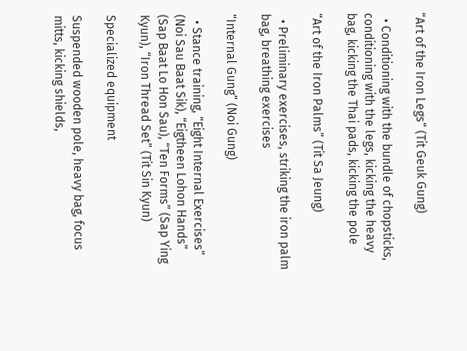“Art of the Iron Legs“ (Tit Geuk Gung)

  • Conditioning with the bundle of chopsticks, conditioning with the legs, kicking the heavy bag, kicking the Thai pads, kicking the pole

“Art of the Iron Palms” (Tit Sa Jeung)

  • Preliminary exercises, striking the iron palm bag, breathing exercises

“Internal Gung” (Noi Gung)

  • Stance training, “Eight Internal Exercises” (Noi Sau Baat Sik), “Eigtheen Lohon Hands” (Sap Baat Lo Hon Sau), “Ten Forms” (Sap Ying Kyun), “Iron Thread Set” (Tit Sin Kyun)

Specialized equipment

Suspended wooden pole, heavy bag, focus mitts, kicking shields,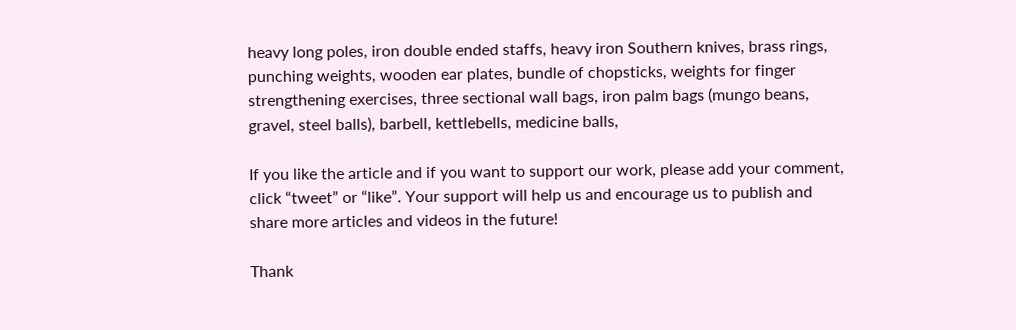heavy long poles, iron double ended staffs, heavy iron Southern knives, brass rings, punching weights, wooden ear plates, bundle of chopsticks, weights for finger strengthening exercises, three sectional wall bags, iron palm bags (mungo beans, gravel, steel balls), barbell, kettlebells, medicine balls,

If you like the article and if you want to support our work, please add your comment, click “tweet” or “like”. Your support will help us and encourage us to publish and share more articles and videos in the future!

Thank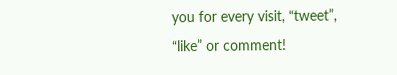you for every visit, “tweet”, “like” or comment!